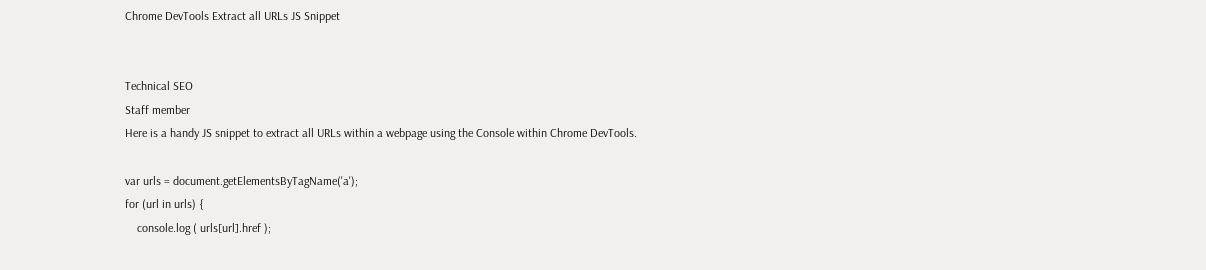Chrome DevTools Extract all URLs JS Snippet


Technical SEO
Staff member
Here is a handy JS snippet to extract all URLs within a webpage using the Console within Chrome DevTools.

var urls = document.getElementsByTagName('a');
for (url in urls) {
    console.log ( urls[url].href );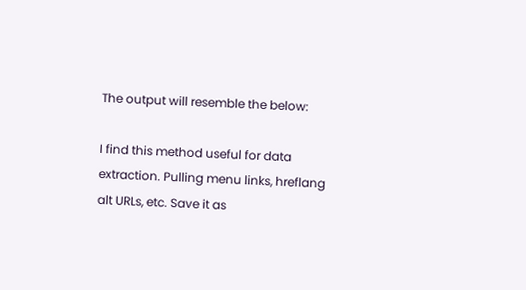The output will resemble the below:

I find this method useful for data extraction. Pulling menu links, hreflang alt URLs, etc. Save it as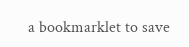a bookmarklet to save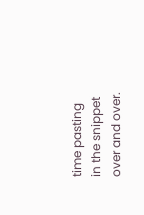time pasting in the snippet over and over.